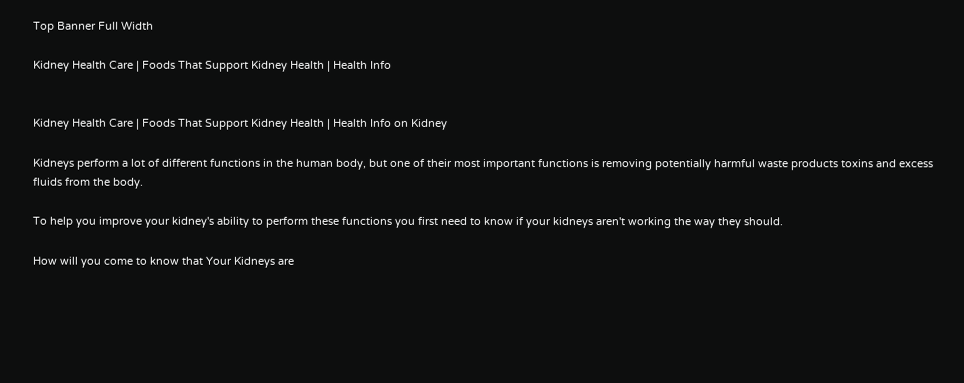Top Banner Full Width

Kidney Health Care | Foods That Support Kidney Health | Health Info


Kidney Health Care | Foods That Support Kidney Health | Health Info on Kidney

Kidneys perform a lot of different functions in the human body, but one of their most important functions is removing potentially harmful waste products toxins and excess fluids from the body.

To help you improve your kidney's ability to perform these functions you first need to know if your kidneys aren't working the way they should.

How will you come to know that Your Kidneys are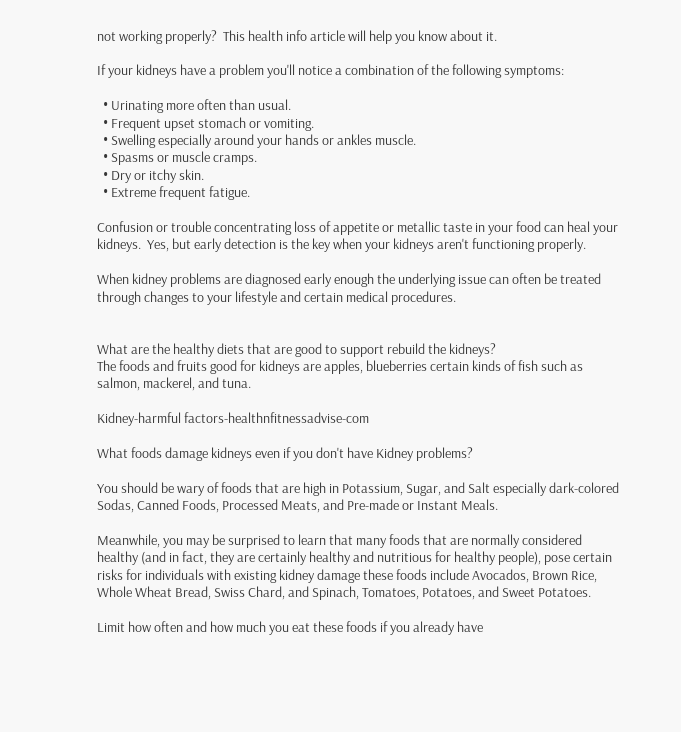not working properly?  This health info article will help you know about it.

If your kidneys have a problem you'll notice a combination of the following symptoms:

  • Urinating more often than usual.
  • Frequent upset stomach or vomiting.
  • Swelling especially around your hands or ankles muscle.
  • Spasms or muscle cramps.
  • Dry or itchy skin.
  • Extreme frequent fatigue.

Confusion or trouble concentrating loss of appetite or metallic taste in your food can heal your kidneys.  Yes, but early detection is the key when your kidneys aren't functioning properly.

When kidney problems are diagnosed early enough the underlying issue can often be treated through changes to your lifestyle and certain medical procedures.


What are the healthy diets that are good to support rebuild the kidneys?
The foods and fruits good for kidneys are apples, blueberries certain kinds of fish such as salmon, mackerel, and tuna.

Kidney-harmful factors-healthnfitnessadvise-com

What foods damage kidneys even if you don't have Kidney problems?

You should be wary of foods that are high in Potassium, Sugar, and Salt especially dark-colored Sodas, Canned Foods, Processed Meats, and Pre-made or Instant Meals.

Meanwhile, you may be surprised to learn that many foods that are normally considered healthy (and in fact, they are certainly healthy and nutritious for healthy people), pose certain risks for individuals with existing kidney damage these foods include Avocados, Brown Rice, Whole Wheat Bread, Swiss Chard, and Spinach, Tomatoes, Potatoes, and Sweet Potatoes.

Limit how often and how much you eat these foods if you already have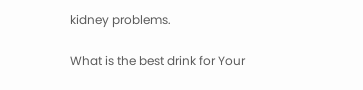kidney problems.

What is the best drink for Your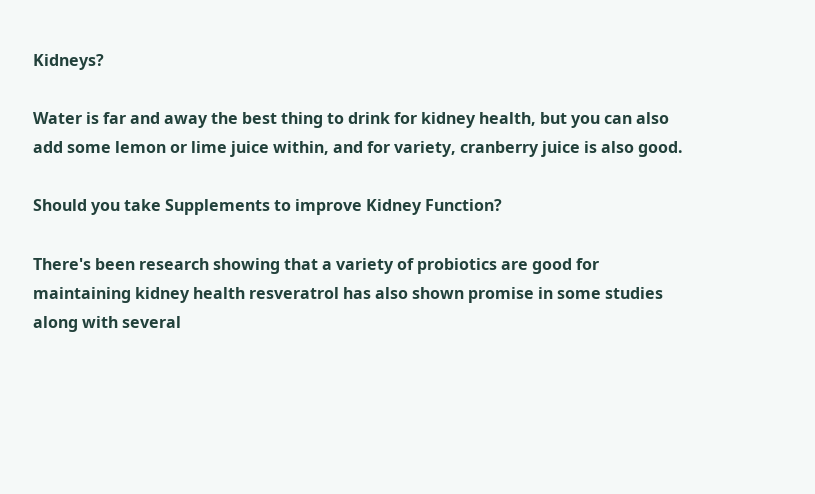Kidneys?

Water is far and away the best thing to drink for kidney health, but you can also add some lemon or lime juice within, and for variety, cranberry juice is also good.

Should you take Supplements to improve Kidney Function?

There's been research showing that a variety of probiotics are good for maintaining kidney health resveratrol has also shown promise in some studies along with several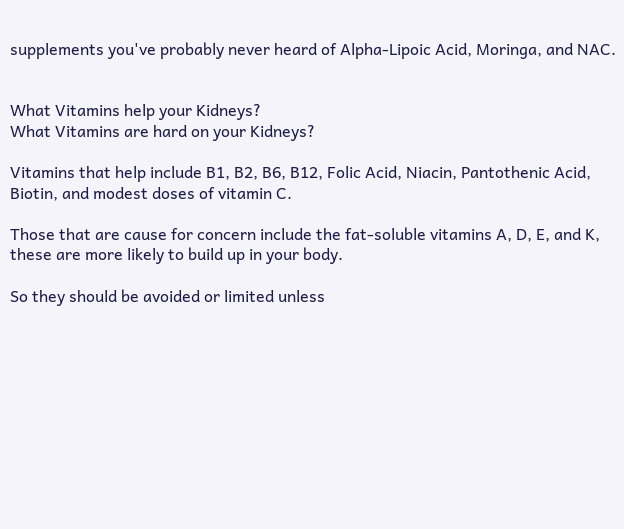supplements you've probably never heard of Alpha-Lipoic Acid, Moringa, and NAC.


What Vitamins help your Kidneys?
What Vitamins are hard on your Kidneys?

Vitamins that help include B1, B2, B6, B12, Folic Acid, Niacin, Pantothenic Acid, Biotin, and modest doses of vitamin C.

Those that are cause for concern include the fat-soluble vitamins A, D, E, and K, these are more likely to build up in your body.

So they should be avoided or limited unless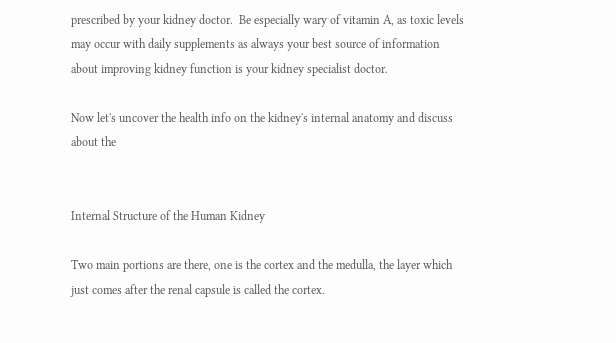prescribed by your kidney doctor.  Be especially wary of vitamin A, as toxic levels may occur with daily supplements as always your best source of information about improving kidney function is your kidney specialist doctor.

Now let's uncover the health info on the kidney's internal anatomy and discuss about the


Internal Structure of the Human Kidney

Two main portions are there, one is the cortex and the medulla, the layer which just comes after the renal capsule is called the cortex.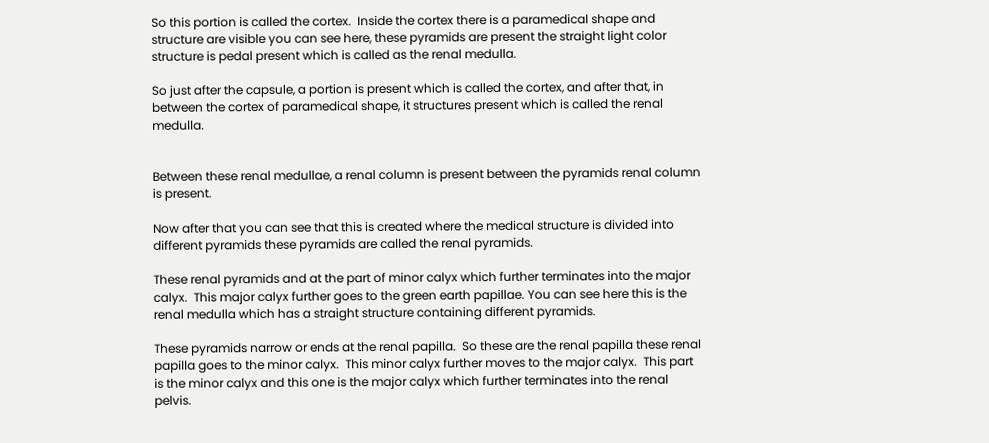So this portion is called the cortex.  Inside the cortex there is a paramedical shape and structure are visible you can see here, these pyramids are present the straight light color structure is pedal present which is called as the renal medulla.

So just after the capsule, a portion is present which is called the cortex, and after that, in between the cortex of paramedical shape, it structures present which is called the renal medulla.


Between these renal medullae, a renal column is present between the pyramids renal column is present.

Now after that you can see that this is created where the medical structure is divided into different pyramids these pyramids are called the renal pyramids.

These renal pyramids and at the part of minor calyx which further terminates into the major calyx.  This major calyx further goes to the green earth papillae. You can see here this is the renal medulla which has a straight structure containing different pyramids.

These pyramids narrow or ends at the renal papilla.  So these are the renal papilla these renal papilla goes to the minor calyx.  This minor calyx further moves to the major calyx.  This part is the minor calyx and this one is the major calyx which further terminates into the renal pelvis.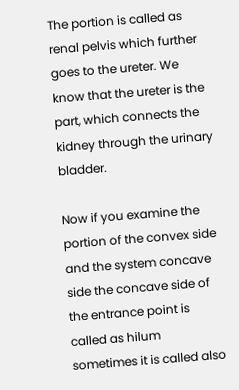The portion is called as renal pelvis which further goes to the ureter. We know that the ureter is the part, which connects the kidney through the urinary bladder.

Now if you examine the portion of the convex side and the system concave side the concave side of the entrance point is called as hilum sometimes it is called also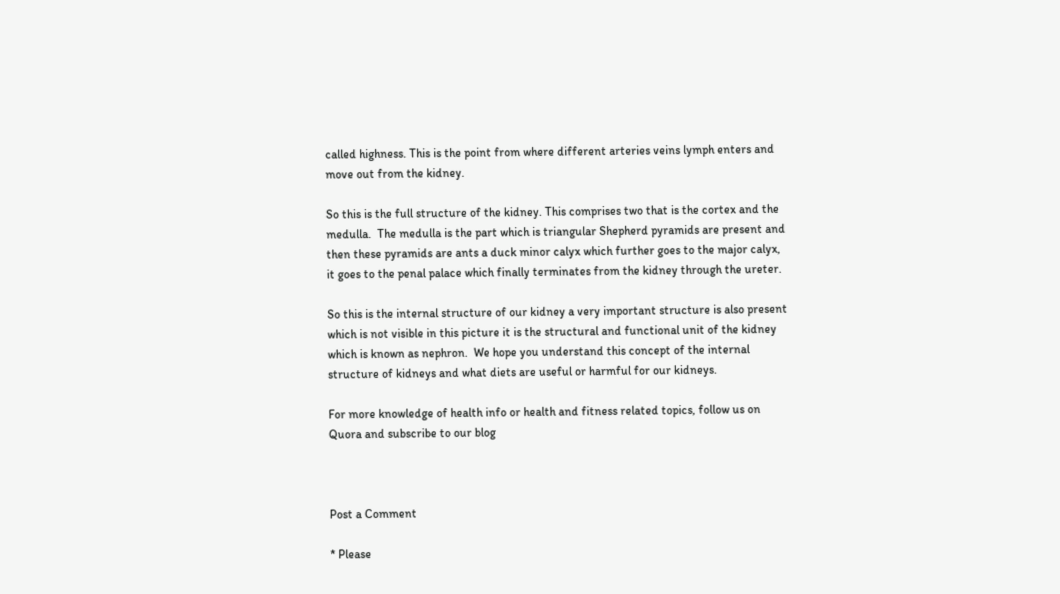called highness. This is the point from where different arteries veins lymph enters and move out from the kidney.

So this is the full structure of the kidney. This comprises two that is the cortex and the medulla.  The medulla is the part which is triangular Shepherd pyramids are present and then these pyramids are ants a duck minor calyx which further goes to the major calyx, it goes to the penal palace which finally terminates from the kidney through the ureter.

So this is the internal structure of our kidney a very important structure is also present which is not visible in this picture it is the structural and functional unit of the kidney which is known as nephron.  We hope you understand this concept of the internal structure of kidneys and what diets are useful or harmful for our kidneys.

For more knowledge of health info or health and fitness related topics, follow us on Quora and subscribe to our blog



Post a Comment

* Please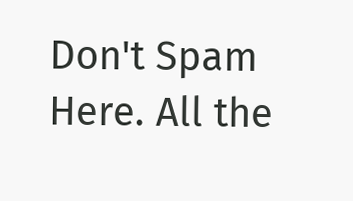Don't Spam Here. All the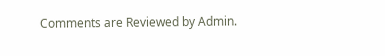Comments are Reviewed by Admin.